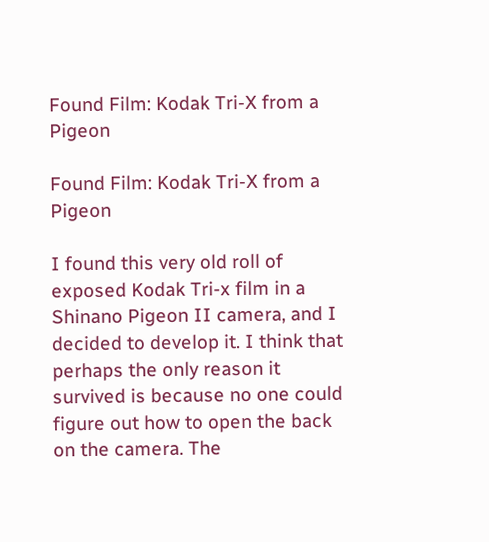Found Film: Kodak Tri-X from a Pigeon

Found Film: Kodak Tri-X from a Pigeon

I found this very old roll of exposed Kodak Tri-x film in a Shinano Pigeon II camera, and I decided to develop it. I think that perhaps the only reason it survived is because no one could figure out how to open the back on the camera. The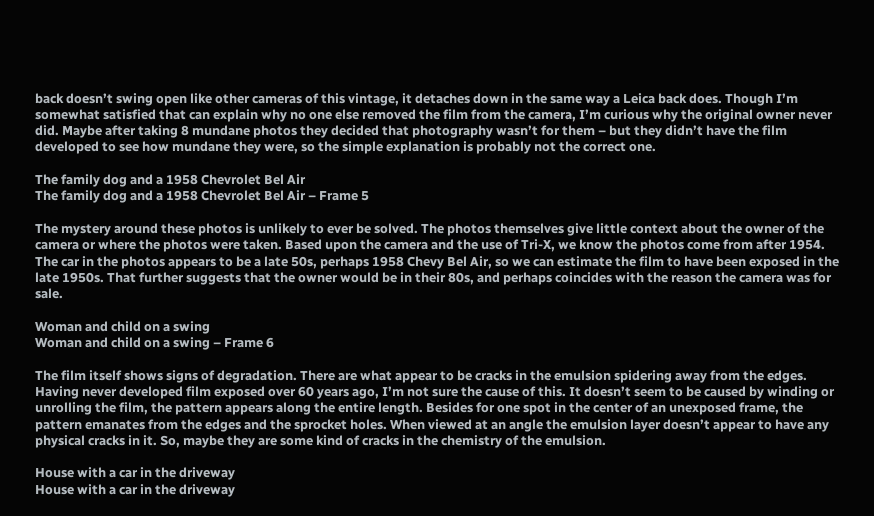back doesn’t swing open like other cameras of this vintage, it detaches down in the same way a Leica back does. Though I’m somewhat satisfied that can explain why no one else removed the film from the camera, I’m curious why the original owner never did. Maybe after taking 8 mundane photos they decided that photography wasn’t for them – but they didn’t have the film developed to see how mundane they were, so the simple explanation is probably not the correct one.

The family dog and a 1958 Chevrolet Bel Air
The family dog and a 1958 Chevrolet Bel Air – Frame 5

The mystery around these photos is unlikely to ever be solved. The photos themselves give little context about the owner of the camera or where the photos were taken. Based upon the camera and the use of Tri-X, we know the photos come from after 1954. The car in the photos appears to be a late 50s, perhaps 1958 Chevy Bel Air, so we can estimate the film to have been exposed in the late 1950s. That further suggests that the owner would be in their 80s, and perhaps coincides with the reason the camera was for sale.

Woman and child on a swing
Woman and child on a swing – Frame 6

The film itself shows signs of degradation. There are what appear to be cracks in the emulsion spidering away from the edges. Having never developed film exposed over 60 years ago, I’m not sure the cause of this. It doesn’t seem to be caused by winding or unrolling the film, the pattern appears along the entire length. Besides for one spot in the center of an unexposed frame, the pattern emanates from the edges and the sprocket holes. When viewed at an angle the emulsion layer doesn’t appear to have any physical cracks in it. So, maybe they are some kind of cracks in the chemistry of the emulsion.

House with a car in the driveway
House with a car in the driveway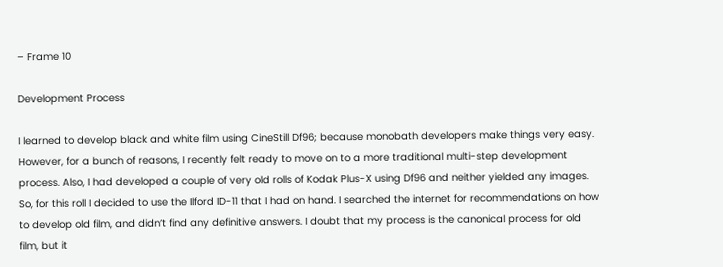– Frame 10

Development Process

I learned to develop black and white film using CineStill Df96; because monobath developers make things very easy. However, for a bunch of reasons, I recently felt ready to move on to a more traditional multi-step development process. Also, I had developed a couple of very old rolls of Kodak Plus-X using Df96 and neither yielded any images. So, for this roll I decided to use the Ilford ID-11 that I had on hand. I searched the internet for recommendations on how to develop old film, and didn’t find any definitive answers. I doubt that my process is the canonical process for old film, but it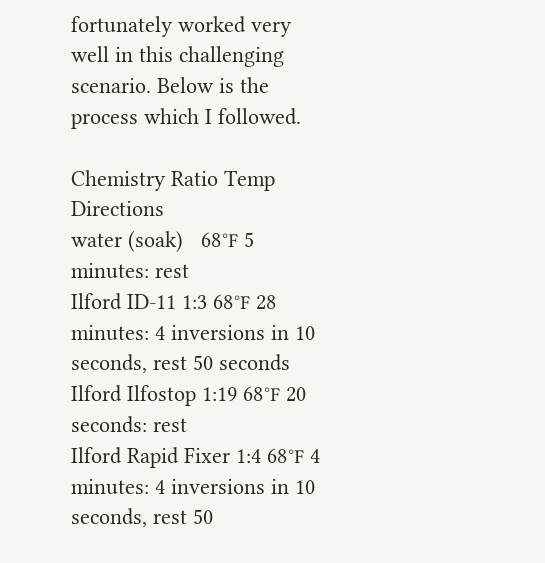fortunately worked very well in this challenging scenario. Below is the process which I followed.

Chemistry Ratio Temp Directions
water (soak)   68℉ 5 minutes: rest
Ilford ID-11 1:3 68℉ 28 minutes: 4 inversions in 10 seconds, rest 50 seconds
Ilford Ilfostop 1:19 68℉ 20 seconds: rest
Ilford Rapid Fixer 1:4 68℉ 4 minutes: 4 inversions in 10 seconds, rest 50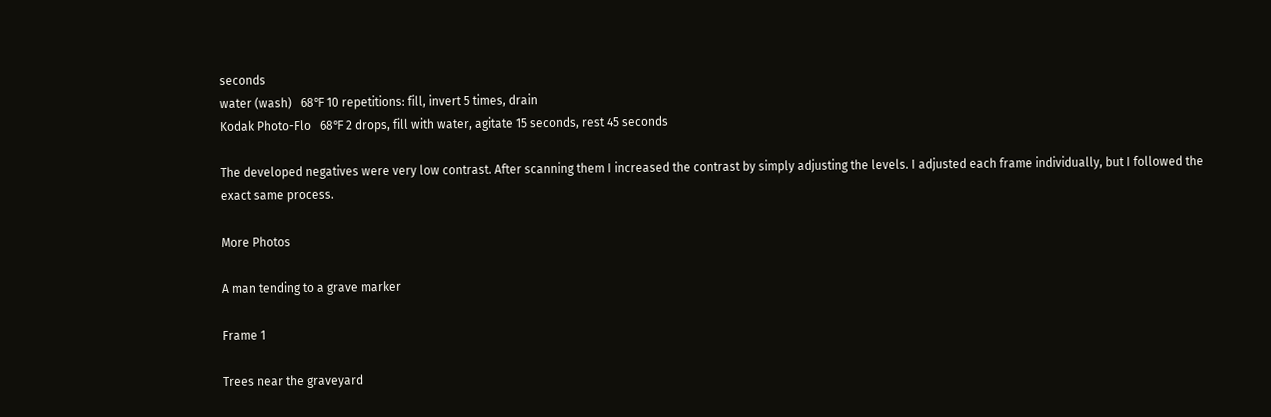seconds
water (wash)   68℉ 10 repetitions: fill, invert 5 times, drain
Kodak Photo-Flo   68℉ 2 drops, fill with water, agitate 15 seconds, rest 45 seconds

The developed negatives were very low contrast. After scanning them I increased the contrast by simply adjusting the levels. I adjusted each frame individually, but I followed the exact same process.

More Photos

A man tending to a grave marker

Frame 1

Trees near the graveyard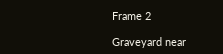Frame 2

Graveyard near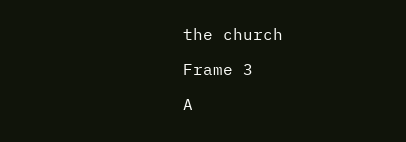the church

Frame 3

A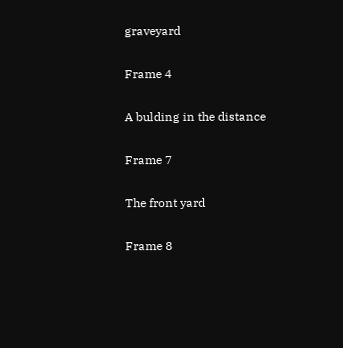graveyard

Frame 4

A bulding in the distance

Frame 7

The front yard

Frame 8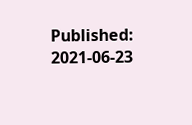Published: 2021-06-23